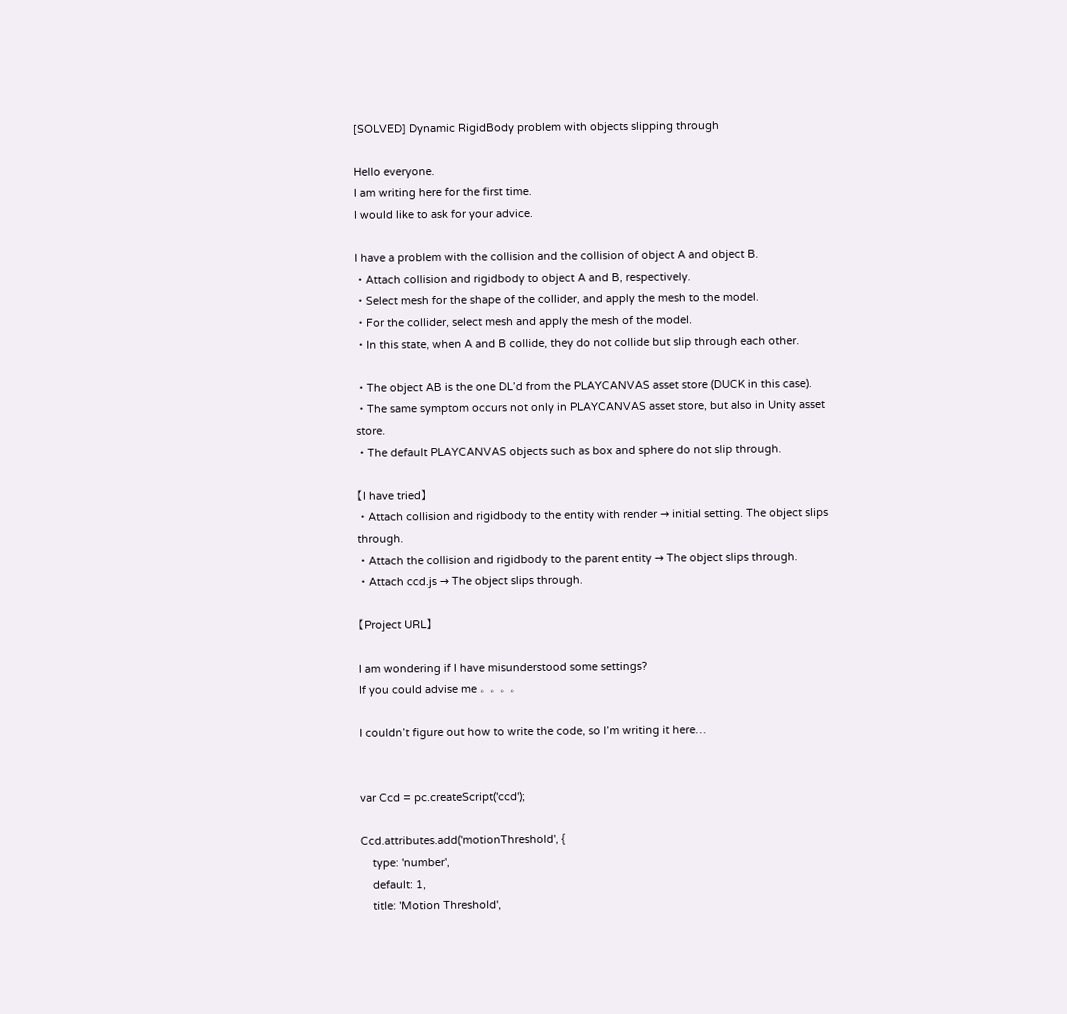[SOLVED] Dynamic RigidBody problem with objects slipping through

Hello everyone.
I am writing here for the first time.
I would like to ask for your advice.

I have a problem with the collision and the collision of object A and object B.
・Attach collision and rigidbody to object A and B, respectively.
・Select mesh for the shape of the collider, and apply the mesh to the model.
・For the collider, select mesh and apply the mesh of the model.
・In this state, when A and B collide, they do not collide but slip through each other.

・The object AB is the one DL’d from the PLAYCANVAS asset store (DUCK in this case).
・The same symptom occurs not only in PLAYCANVAS asset store, but also in Unity asset store.
・The default PLAYCANVAS objects such as box and sphere do not slip through.

【I have tried】
・Attach collision and rigidbody to the entity with render → initial setting. The object slips through.
・Attach the collision and rigidbody to the parent entity → The object slips through.
・Attach ccd.js → The object slips through.

【Project URL】

I am wondering if I have misunderstood some settings?
If you could advise me 。。。。

I couldn’t figure out how to write the code, so I’m writing it here…


var Ccd = pc.createScript('ccd');

Ccd.attributes.add('motionThreshold', {
    type: 'number',
    default: 1,
    title: 'Motion Threshold',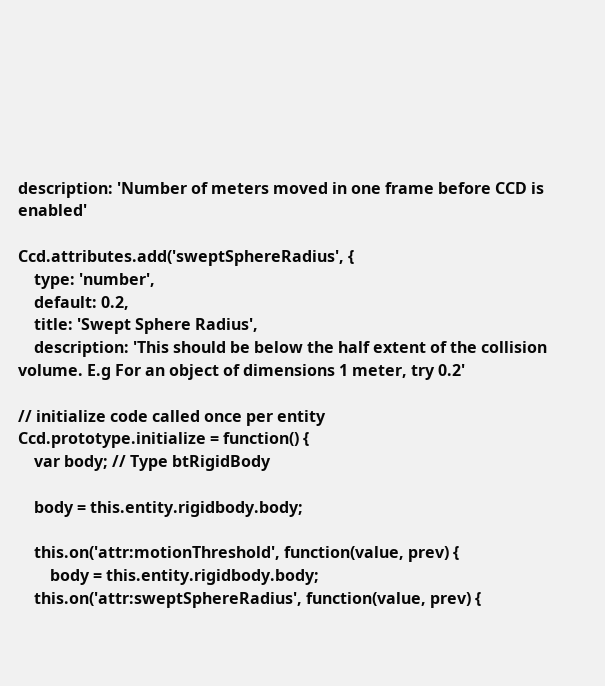description: 'Number of meters moved in one frame before CCD is enabled'

Ccd.attributes.add('sweptSphereRadius', {
    type: 'number',
    default: 0.2,
    title: 'Swept Sphere Radius',
    description: 'This should be below the half extent of the collision volume. E.g For an object of dimensions 1 meter, try 0.2'

// initialize code called once per entity
Ccd.prototype.initialize = function() {
    var body; // Type btRigidBody

    body = this.entity.rigidbody.body;

    this.on('attr:motionThreshold', function(value, prev) {
        body = this.entity.rigidbody.body;
    this.on('attr:sweptSphereRadius', function(value, prev) {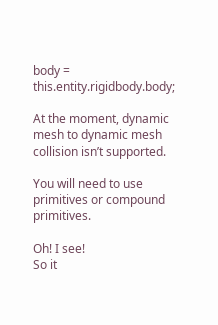body = this.entity.rigidbody.body;

At the moment, dynamic mesh to dynamic mesh collision isn’t supported.

You will need to use primitives or compound primitives.

Oh! I see!
So it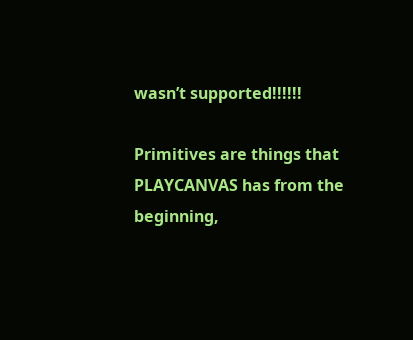wasn’t supported!!!!!!

Primitives are things that PLAYCANVAS has from the beginning,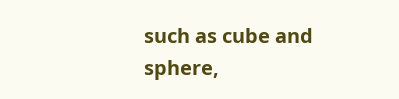such as cube and sphere,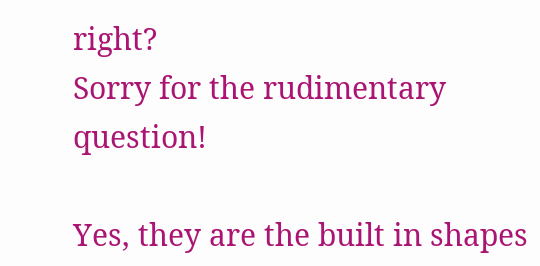right?
Sorry for the rudimentary question!

Yes, they are the built in shapes